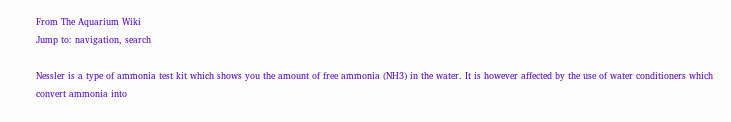From The Aquarium Wiki
Jump to: navigation, search

Nessler is a type of ammonia test kit which shows you the amount of free ammonia (NH3) in the water. It is however affected by the use of water conditioners which convert ammonia into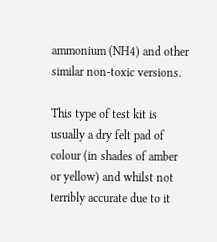ammonium (NH4) and other similar non-toxic versions.

This type of test kit is usually a dry felt pad of colour (in shades of amber or yellow) and whilst not terribly accurate due to it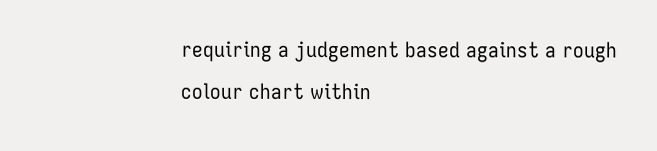requiring a judgement based against a rough colour chart within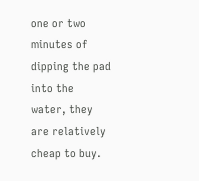one or two minutes of dipping the pad into the water, they are relatively cheap to buy.